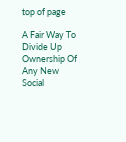top of page

A Fair Way To Divide Up Ownership Of Any New Social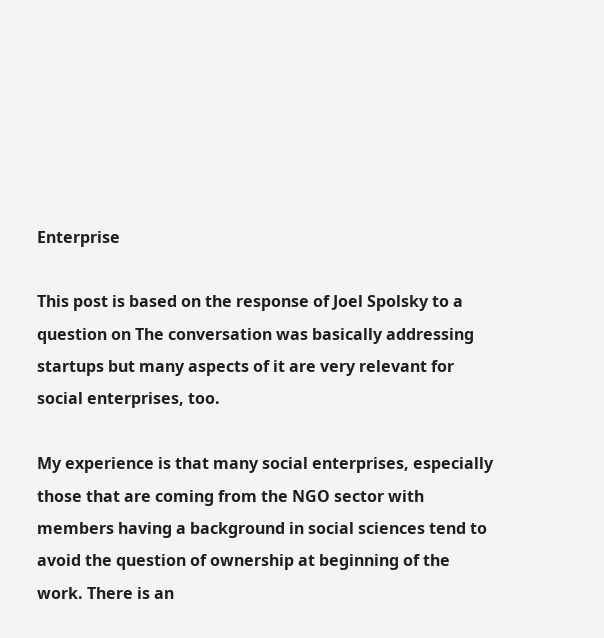Enterprise

This post is based on the response of Joel Spolsky to a question on The conversation was basically addressing startups but many aspects of it are very relevant for social enterprises, too.

My experience is that many social enterprises, especially those that are coming from the NGO sector with members having a background in social sciences tend to avoid the question of ownership at beginning of the work. There is an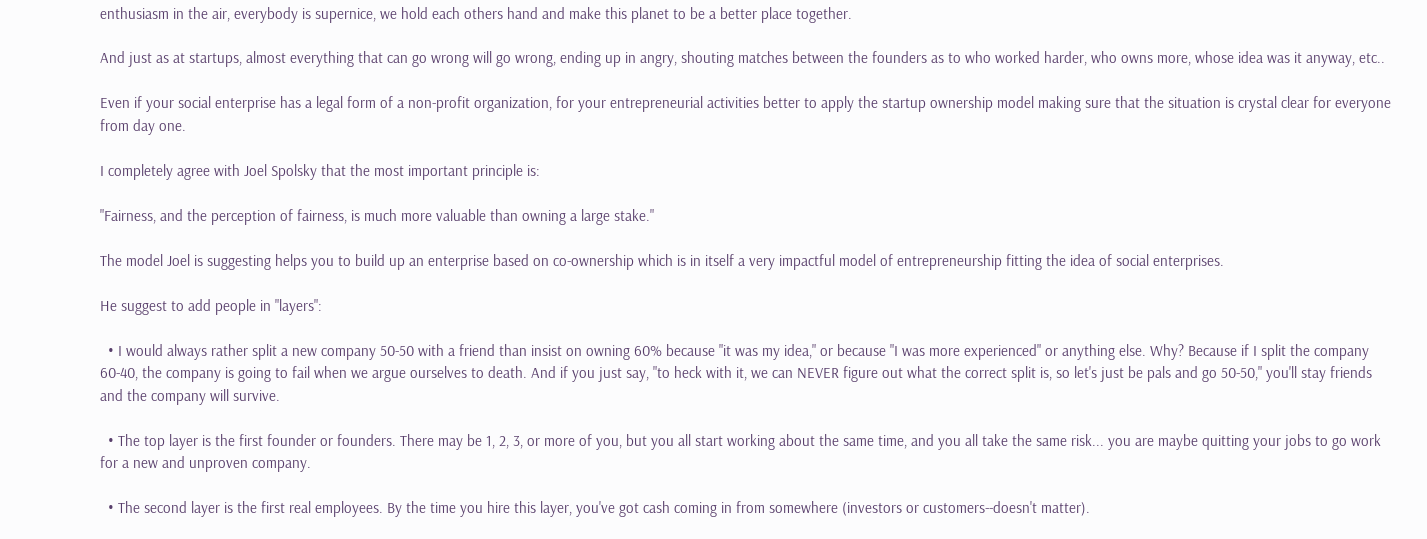enthusiasm in the air, everybody is supernice, we hold each others hand and make this planet to be a better place together.

And just as at startups, almost everything that can go wrong will go wrong, ending up in angry, shouting matches between the founders as to who worked harder, who owns more, whose idea was it anyway, etc..

Even if your social enterprise has a legal form of a non-profit organization, for your entrepreneurial activities better to apply the startup ownership model making sure that the situation is crystal clear for everyone from day one.

I completely agree with Joel Spolsky that the most important principle is:

"Fairness, and the perception of fairness, is much more valuable than owning a large stake."

The model Joel is suggesting helps you to build up an enterprise based on co-ownership which is in itself a very impactful model of entrepreneurship fitting the idea of social enterprises.

He suggest to add people in "layers":

  • I would always rather split a new company 50-50 with a friend than insist on owning 60% because "it was my idea," or because "I was more experienced" or anything else. Why? Because if I split the company 60-40, the company is going to fail when we argue ourselves to death. And if you just say, "to heck with it, we can NEVER figure out what the correct split is, so let's just be pals and go 50-50," you'll stay friends and the company will survive.

  • The top layer is the first founder or founders. There may be 1, 2, 3, or more of you, but you all start working about the same time, and you all take the same risk... you are maybe quitting your jobs to go work for a new and unproven company.

  • The second layer is the first real employees. By the time you hire this layer, you've got cash coming in from somewhere (investors or customers--doesn't matter).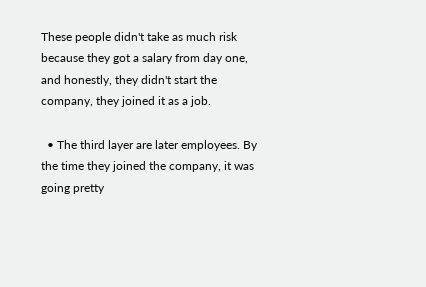These people didn't take as much risk because they got a salary from day one, and honestly, they didn't start the company, they joined it as a job.

  • The third layer are later employees. By the time they joined the company, it was going pretty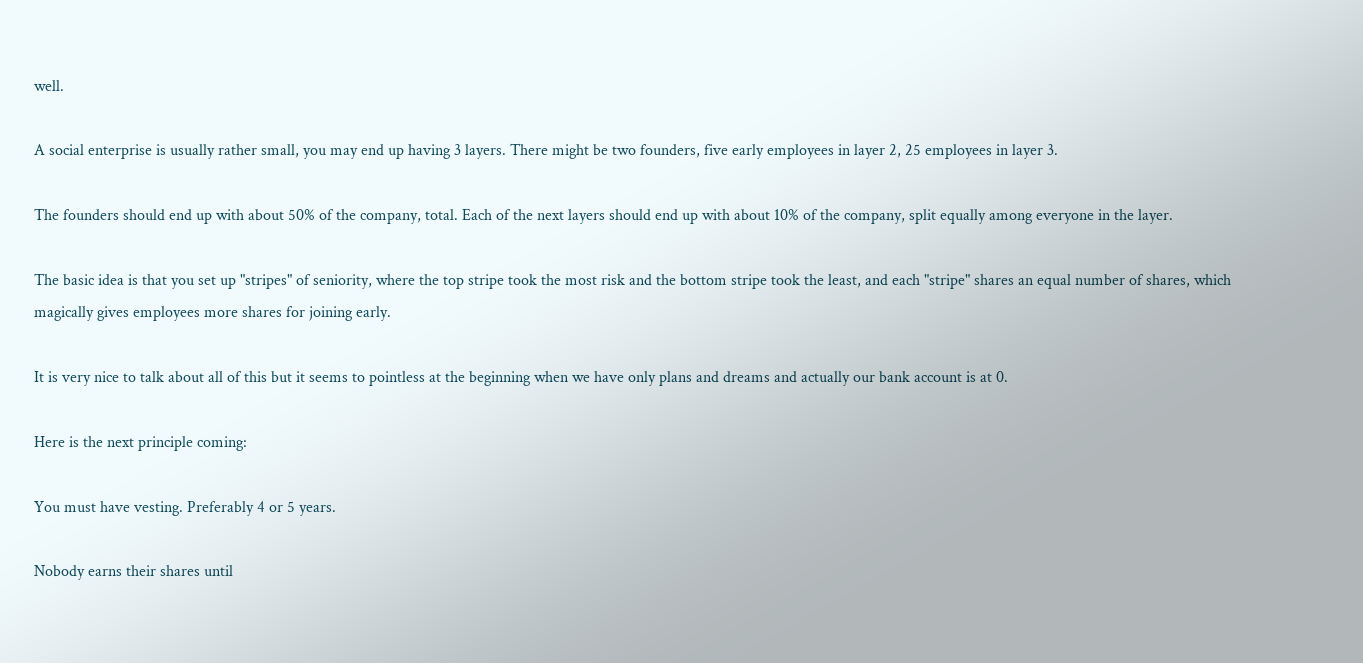well.

A social enterprise is usually rather small, you may end up having 3 layers. There might be two founders, five early employees in layer 2, 25 employees in layer 3.

The founders should end up with about 50% of the company, total. Each of the next layers should end up with about 10% of the company, split equally among everyone in the layer.

The basic idea is that you set up "stripes" of seniority, where the top stripe took the most risk and the bottom stripe took the least, and each "stripe" shares an equal number of shares, which magically gives employees more shares for joining early.

It is very nice to talk about all of this but it seems to pointless at the beginning when we have only plans and dreams and actually our bank account is at 0.

Here is the next principle coming:

You must have vesting. Preferably 4 or 5 years.

Nobody earns their shares until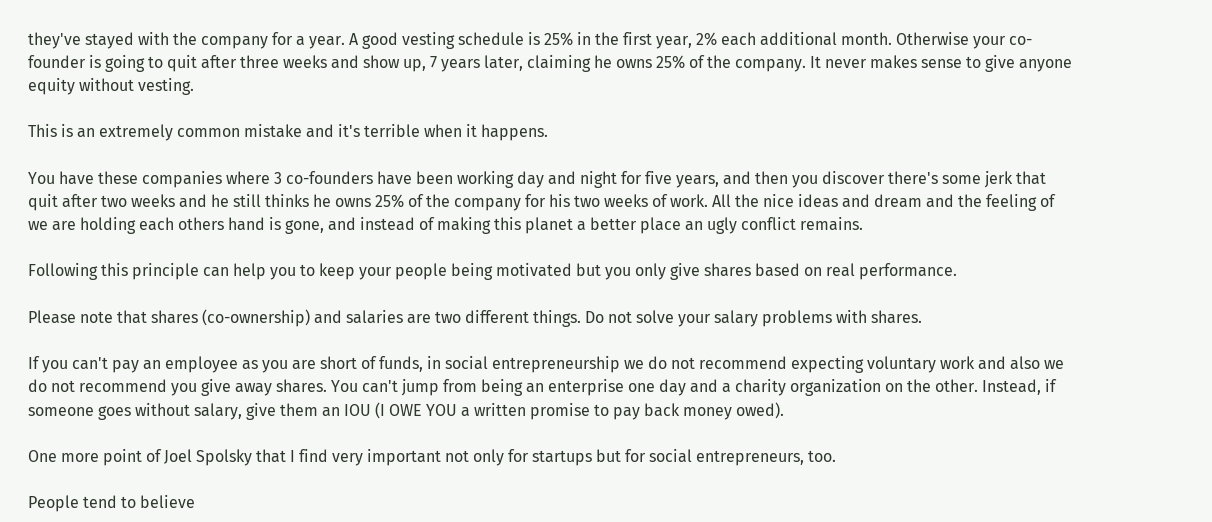they've stayed with the company for a year. A good vesting schedule is 25% in the first year, 2% each additional month. Otherwise your co-founder is going to quit after three weeks and show up, 7 years later, claiming he owns 25% of the company. It never makes sense to give anyone equity without vesting.

This is an extremely common mistake and it's terrible when it happens.

You have these companies where 3 co-founders have been working day and night for five years, and then you discover there's some jerk that quit after two weeks and he still thinks he owns 25% of the company for his two weeks of work. All the nice ideas and dream and the feeling of we are holding each others hand is gone, and instead of making this planet a better place an ugly conflict remains.

Following this principle can help you to keep your people being motivated but you only give shares based on real performance.

Please note that shares (co-ownership) and salaries are two different things. Do not solve your salary problems with shares.

If you can't pay an employee as you are short of funds, in social entrepreneurship we do not recommend expecting voluntary work and also we do not recommend you give away shares. You can't jump from being an enterprise one day and a charity organization on the other. Instead, if someone goes without salary, give them an IOU (I OWE YOU a written promise to pay back money owed).

One more point of Joel Spolsky that I find very important not only for startups but for social entrepreneurs, too.

People tend to believe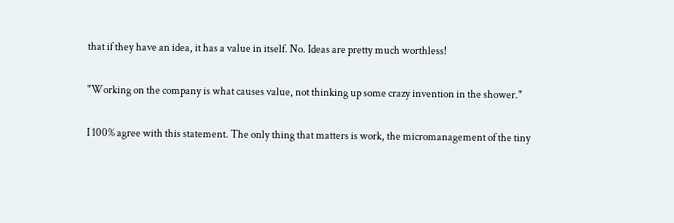that if they have an idea, it has a value in itself. No. Ideas are pretty much worthless!

"Working on the company is what causes value, not thinking up some crazy invention in the shower."

I 100% agree with this statement. The only thing that matters is work, the micromanagement of the tiny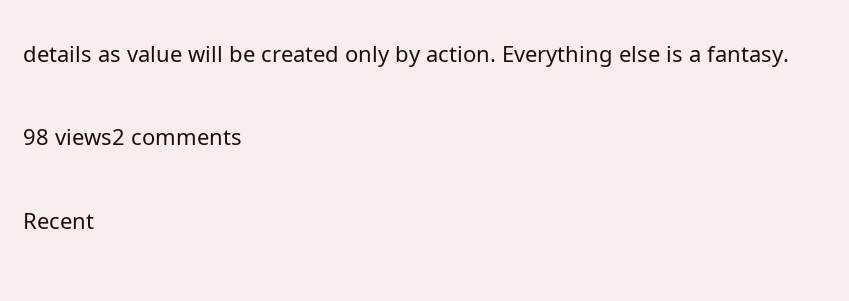details as value will be created only by action. Everything else is a fantasy.

98 views2 comments

Recent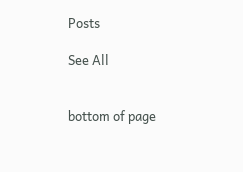Posts

See All


bottom of page